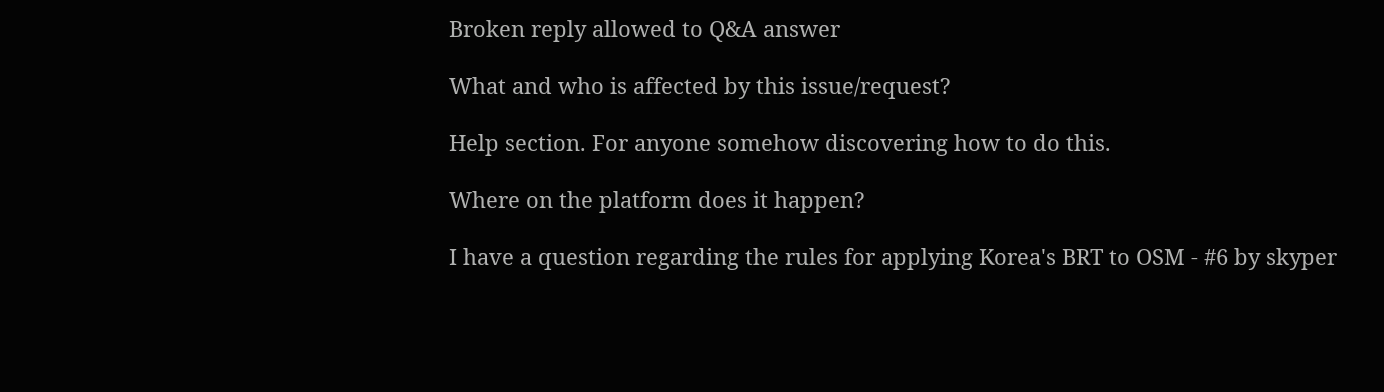Broken reply allowed to Q&A answer

What and who is affected by this issue/request?

Help section. For anyone somehow discovering how to do this.

Where on the platform does it happen?

I have a question regarding the rules for applying Korea's BRT to OSM - #6 by skyper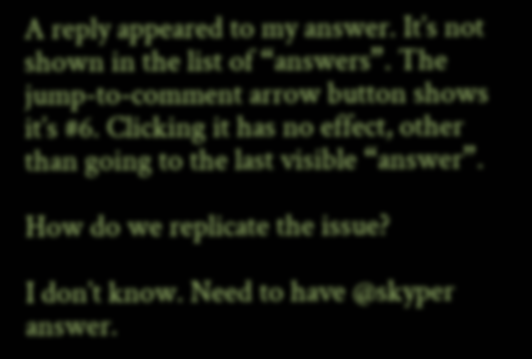A reply appeared to my answer. It’s not shown in the list of “answers”. The jump-to-comment arrow button shows it’s #6. Clicking it has no effect, other than going to the last visible “answer”.

How do we replicate the issue?

I don’t know. Need to have @skyper answer.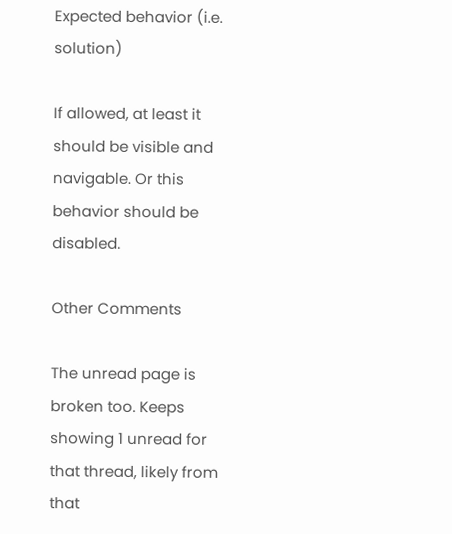Expected behavior (i.e. solution)

If allowed, at least it should be visible and navigable. Or this behavior should be disabled.

Other Comments

The unread page is broken too. Keeps showing 1 unread for that thread, likely from that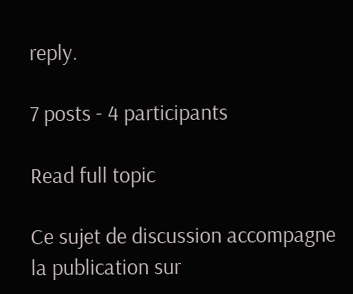reply.

7 posts - 4 participants

Read full topic

Ce sujet de discussion accompagne la publication sur